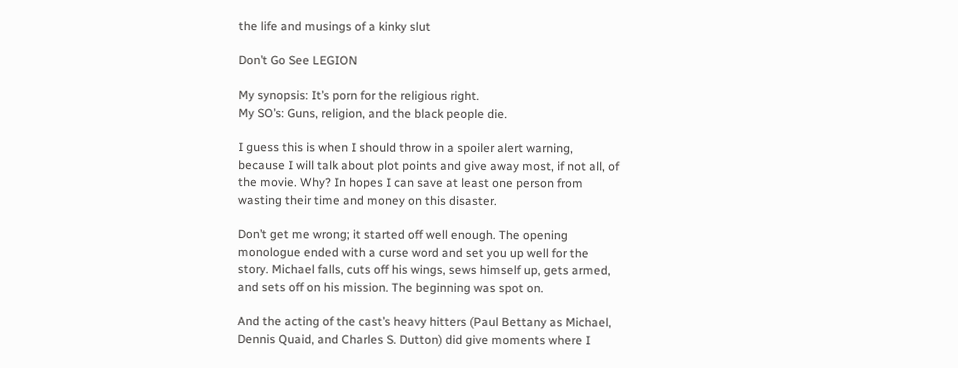the life and musings of a kinky slut

Don’t Go See LEGION

My synopsis: It’s porn for the religious right.
My SO’s: Guns, religion, and the black people die.

I guess this is when I should throw in a spoiler alert warning, because I will talk about plot points and give away most, if not all, of the movie. Why? In hopes I can save at least one person from wasting their time and money on this disaster.

Don’t get me wrong; it started off well enough. The opening monologue ended with a curse word and set you up well for the story. Michael falls, cuts off his wings, sews himself up, gets armed, and sets off on his mission. The beginning was spot on.

And the acting of the cast’s heavy hitters (Paul Bettany as Michael, Dennis Quaid, and Charles S. Dutton) did give moments where I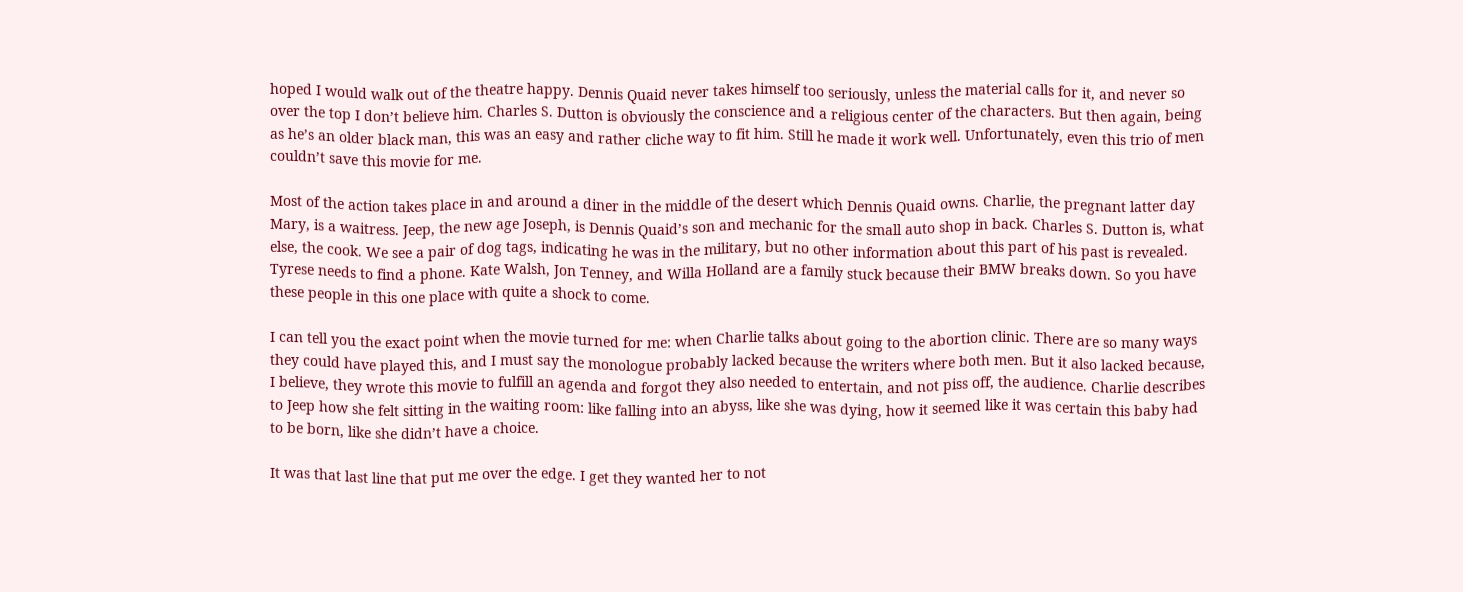hoped I would walk out of the theatre happy. Dennis Quaid never takes himself too seriously, unless the material calls for it, and never so over the top I don’t believe him. Charles S. Dutton is obviously the conscience and a religious center of the characters. But then again, being as he’s an older black man, this was an easy and rather cliche way to fit him. Still he made it work well. Unfortunately, even this trio of men couldn’t save this movie for me.

Most of the action takes place in and around a diner in the middle of the desert which Dennis Quaid owns. Charlie, the pregnant latter day Mary, is a waitress. Jeep, the new age Joseph, is Dennis Quaid’s son and mechanic for the small auto shop in back. Charles S. Dutton is, what else, the cook. We see a pair of dog tags, indicating he was in the military, but no other information about this part of his past is revealed. Tyrese needs to find a phone. Kate Walsh, Jon Tenney, and Willa Holland are a family stuck because their BMW breaks down. So you have these people in this one place with quite a shock to come.

I can tell you the exact point when the movie turned for me: when Charlie talks about going to the abortion clinic. There are so many ways they could have played this, and I must say the monologue probably lacked because the writers where both men. But it also lacked because, I believe, they wrote this movie to fulfill an agenda and forgot they also needed to entertain, and not piss off, the audience. Charlie describes to Jeep how she felt sitting in the waiting room: like falling into an abyss, like she was dying, how it seemed like it was certain this baby had to be born, like she didn’t have a choice.

It was that last line that put me over the edge. I get they wanted her to not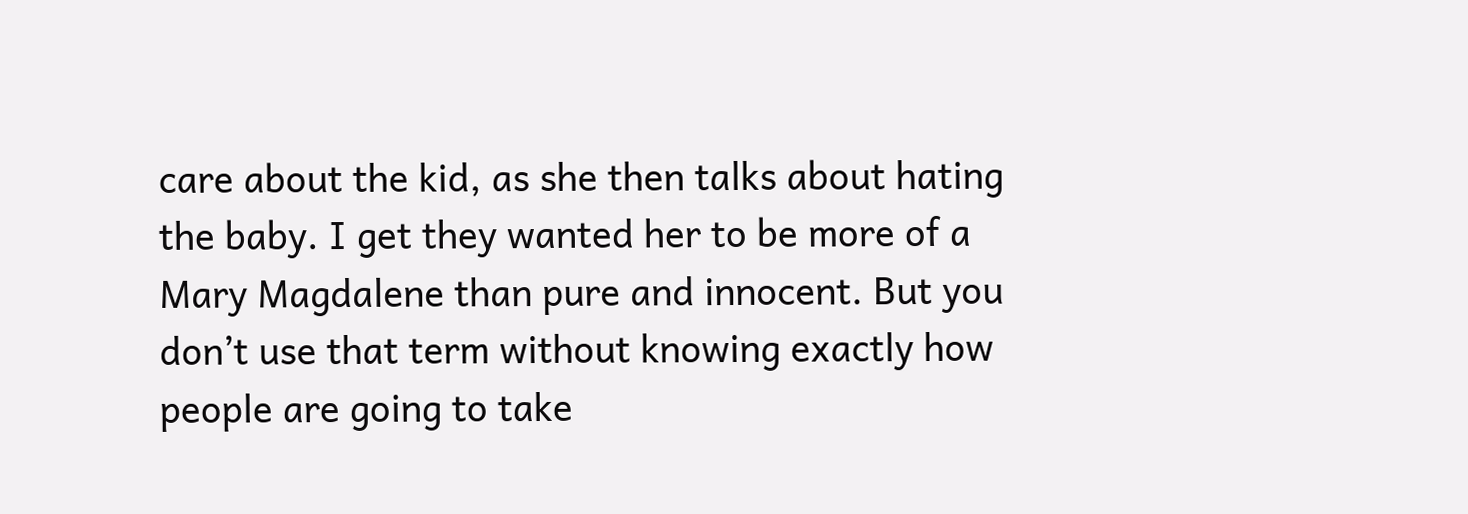care about the kid, as she then talks about hating the baby. I get they wanted her to be more of a Mary Magdalene than pure and innocent. But you don’t use that term without knowing exactly how people are going to take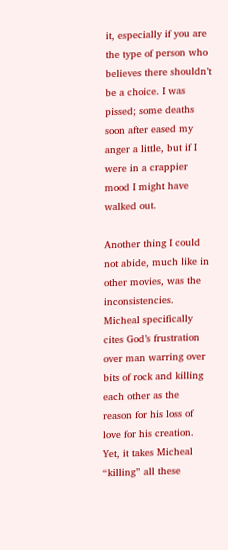it, especially if you are the type of person who believes there shouldn’t be a choice. I was pissed; some deaths soon after eased my anger a little, but if I were in a crappier mood I might have walked out.

Another thing I could not abide, much like in other movies, was the inconsistencies. Micheal specifically cites God’s frustration over man warring over bits of rock and killing each other as the reason for his loss of love for his creation. Yet, it takes Micheal “killing” all these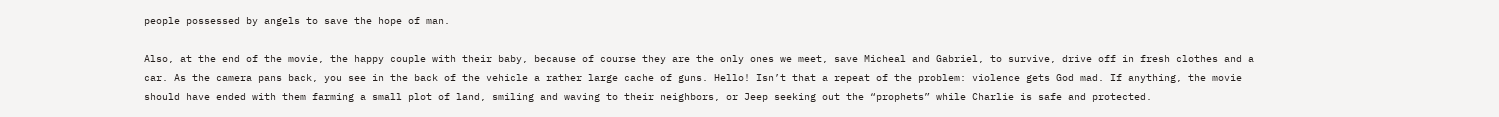people possessed by angels to save the hope of man.

Also, at the end of the movie, the happy couple with their baby, because of course they are the only ones we meet, save Micheal and Gabriel, to survive, drive off in fresh clothes and a car. As the camera pans back, you see in the back of the vehicle a rather large cache of guns. Hello! Isn’t that a repeat of the problem: violence gets God mad. If anything, the movie should have ended with them farming a small plot of land, smiling and waving to their neighbors, or Jeep seeking out the “prophets” while Charlie is safe and protected.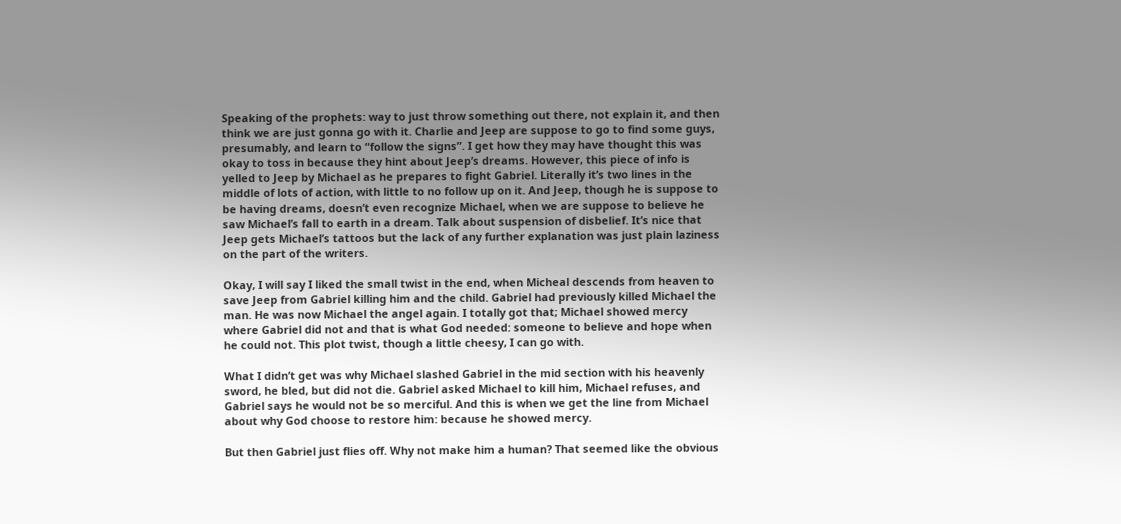Speaking of the prophets: way to just throw something out there, not explain it, and then think we are just gonna go with it. Charlie and Jeep are suppose to go to find some guys, presumably, and learn to “follow the signs”. I get how they may have thought this was okay to toss in because they hint about Jeep’s dreams. However, this piece of info is yelled to Jeep by Michael as he prepares to fight Gabriel. Literally it’s two lines in the middle of lots of action, with little to no follow up on it. And Jeep, though he is suppose to be having dreams, doesn’t even recognize Michael, when we are suppose to believe he saw Michael’s fall to earth in a dream. Talk about suspension of disbelief. It’s nice that Jeep gets Michael’s tattoos but the lack of any further explanation was just plain laziness on the part of the writers.

Okay, I will say I liked the small twist in the end, when Micheal descends from heaven to save Jeep from Gabriel killing him and the child. Gabriel had previously killed Michael the man. He was now Michael the angel again. I totally got that; Michael showed mercy where Gabriel did not and that is what God needed: someone to believe and hope when he could not. This plot twist, though a little cheesy, I can go with.

What I didn’t get was why Michael slashed Gabriel in the mid section with his heavenly sword, he bled, but did not die. Gabriel asked Michael to kill him, Michael refuses, and Gabriel says he would not be so merciful. And this is when we get the line from Michael about why God choose to restore him: because he showed mercy.

But then Gabriel just flies off. Why not make him a human? That seemed like the obvious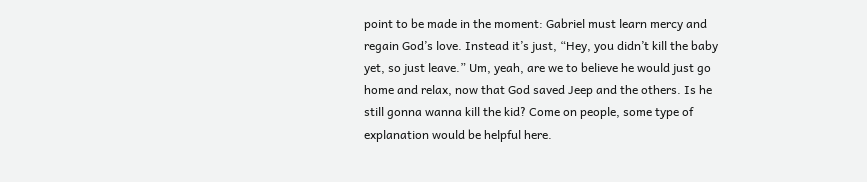point to be made in the moment: Gabriel must learn mercy and regain God’s love. Instead it’s just, “Hey, you didn’t kill the baby yet, so just leave.” Um, yeah, are we to believe he would just go home and relax, now that God saved Jeep and the others. Is he still gonna wanna kill the kid? Come on people, some type of explanation would be helpful here.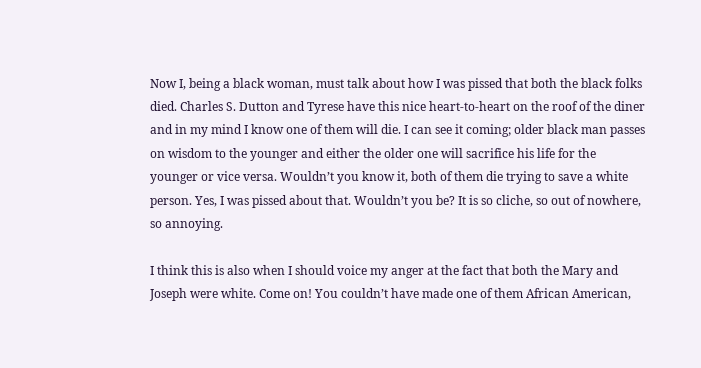Now I, being a black woman, must talk about how I was pissed that both the black folks died. Charles S. Dutton and Tyrese have this nice heart-to-heart on the roof of the diner and in my mind I know one of them will die. I can see it coming; older black man passes on wisdom to the younger and either the older one will sacrifice his life for the younger or vice versa. Wouldn’t you know it, both of them die trying to save a white person. Yes, I was pissed about that. Wouldn’t you be? It is so cliche, so out of nowhere, so annoying.

I think this is also when I should voice my anger at the fact that both the Mary and Joseph were white. Come on! You couldn’t have made one of them African American,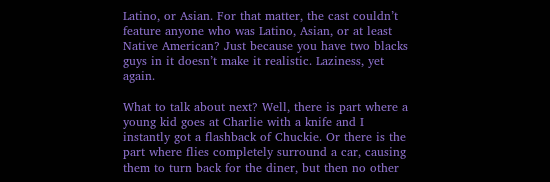Latino, or Asian. For that matter, the cast couldn’t feature anyone who was Latino, Asian, or at least Native American? Just because you have two blacks guys in it doesn’t make it realistic. Laziness, yet again.

What to talk about next? Well, there is part where a young kid goes at Charlie with a knife and I instantly got a flashback of Chuckie. Or there is the part where flies completely surround a car, causing them to turn back for the diner, but then no other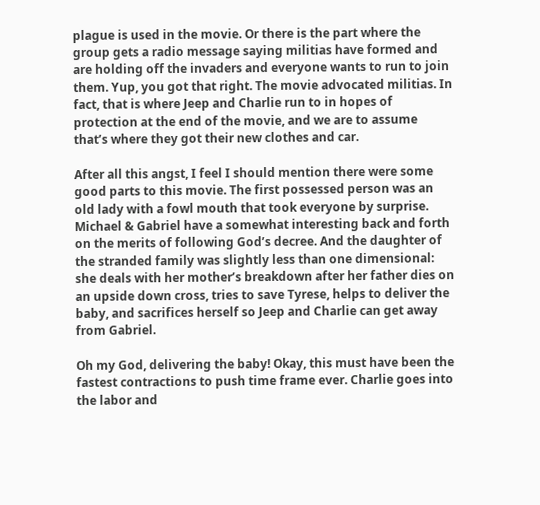plague is used in the movie. Or there is the part where the group gets a radio message saying militias have formed and are holding off the invaders and everyone wants to run to join them. Yup, you got that right. The movie advocated militias. In fact, that is where Jeep and Charlie run to in hopes of protection at the end of the movie, and we are to assume that’s where they got their new clothes and car.

After all this angst, I feel I should mention there were some good parts to this movie. The first possessed person was an old lady with a fowl mouth that took everyone by surprise. Michael & Gabriel have a somewhat interesting back and forth on the merits of following God’s decree. And the daughter of the stranded family was slightly less than one dimensional: she deals with her mother’s breakdown after her father dies on an upside down cross, tries to save Tyrese, helps to deliver the baby, and sacrifices herself so Jeep and Charlie can get away from Gabriel.

Oh my God, delivering the baby! Okay, this must have been the fastest contractions to push time frame ever. Charlie goes into the labor and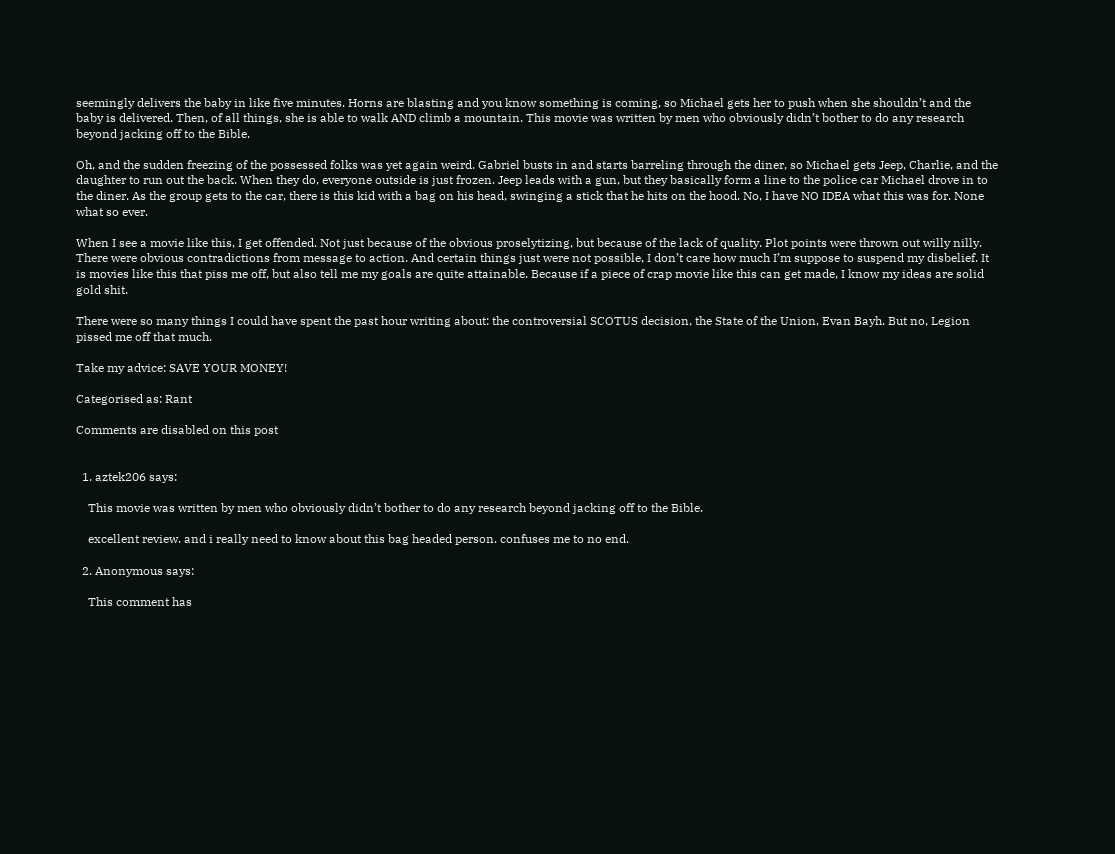seemingly delivers the baby in like five minutes. Horns are blasting and you know something is coming, so Michael gets her to push when she shouldn’t and the baby is delivered. Then, of all things, she is able to walk AND climb a mountain. This movie was written by men who obviously didn’t bother to do any research beyond jacking off to the Bible.

Oh, and the sudden freezing of the possessed folks was yet again weird. Gabriel busts in and starts barreling through the diner, so Michael gets Jeep, Charlie, and the daughter to run out the back. When they do, everyone outside is just frozen. Jeep leads with a gun, but they basically form a line to the police car Michael drove in to the diner. As the group gets to the car, there is this kid with a bag on his head, swinging a stick that he hits on the hood. No, I have NO IDEA what this was for. None what so ever.

When I see a movie like this, I get offended. Not just because of the obvious proselytizing, but because of the lack of quality. Plot points were thrown out willy nilly. There were obvious contradictions from message to action. And certain things just were not possible, I don’t care how much I’m suppose to suspend my disbelief. It is movies like this that piss me off, but also tell me my goals are quite attainable. Because if a piece of crap movie like this can get made, I know my ideas are solid gold shit.

There were so many things I could have spent the past hour writing about: the controversial SCOTUS decision, the State of the Union, Evan Bayh. But no, Legion pissed me off that much.

Take my advice: SAVE YOUR MONEY!

Categorised as: Rant

Comments are disabled on this post


  1. aztek206 says:

    This movie was written by men who obviously didn’t bother to do any research beyond jacking off to the Bible.

    excellent review. and i really need to know about this bag headed person. confuses me to no end.

  2. Anonymous says:

    This comment has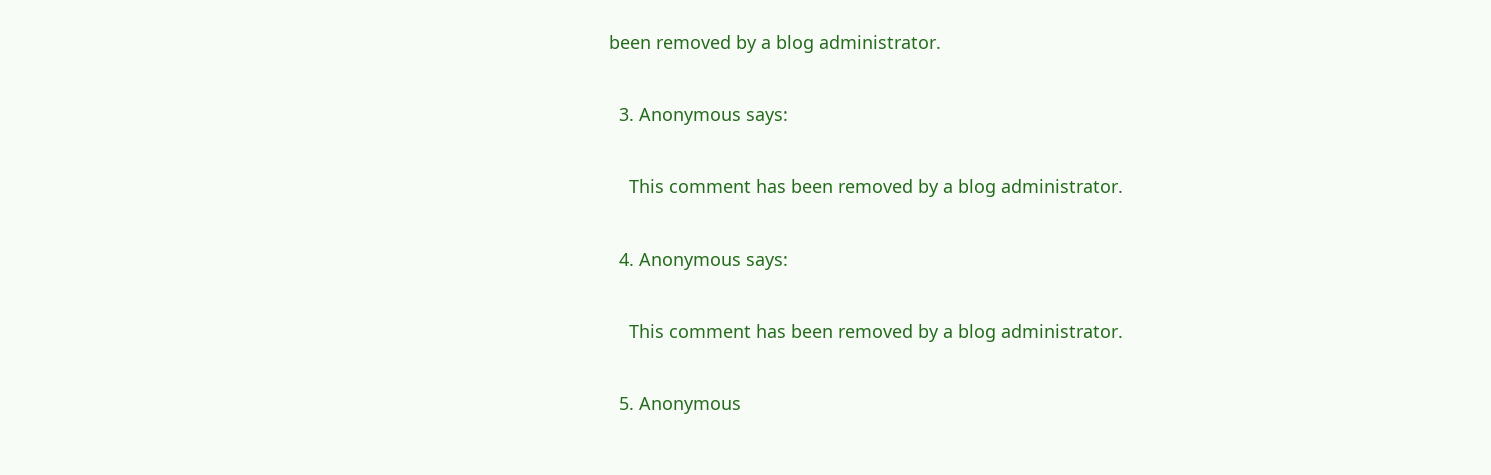been removed by a blog administrator.

  3. Anonymous says:

    This comment has been removed by a blog administrator.

  4. Anonymous says:

    This comment has been removed by a blog administrator.

  5. Anonymous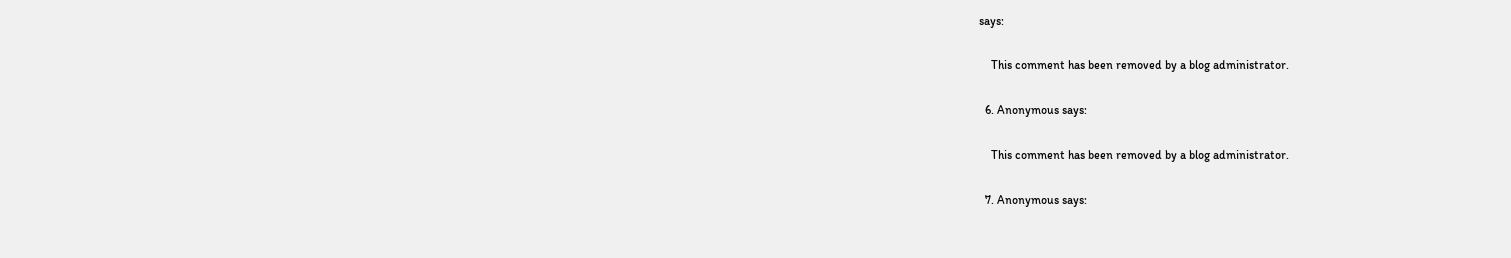says:

    This comment has been removed by a blog administrator.

  6. Anonymous says:

    This comment has been removed by a blog administrator.

  7. Anonymous says: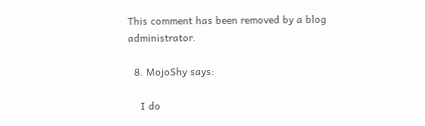This comment has been removed by a blog administrator.

  8. MojoShy says:

    I do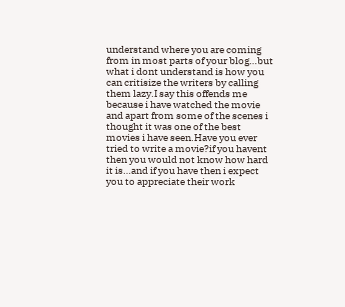understand where you are coming from in most parts of your blog…but what i dont understand is how you can critisize the writers by calling them lazy.I say this offends me because i have watched the movie and apart from some of the scenes i thought it was one of the best movies i have seen.Have you ever tried to write a movie?if you havent then you would not know how hard it is…and if you have then i expect you to appreciate their work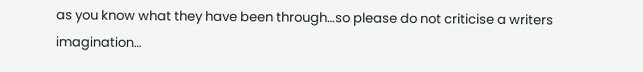as you know what they have been through…so please do not criticise a writers imagination…